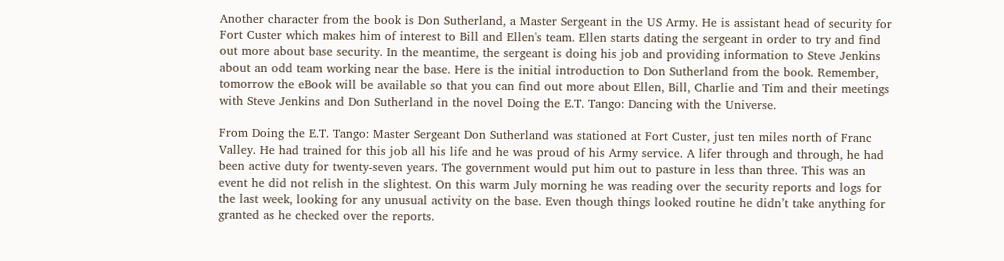Another character from the book is Don Sutherland, a Master Sergeant in the US Army. He is assistant head of security for Fort Custer which makes him of interest to Bill and Ellen's team. Ellen starts dating the sergeant in order to try and find out more about base security. In the meantime, the sergeant is doing his job and providing information to Steve Jenkins about an odd team working near the base. Here is the initial introduction to Don Sutherland from the book. Remember, tomorrow the eBook will be available so that you can find out more about Ellen, Bill, Charlie and Tim and their meetings with Steve Jenkins and Don Sutherland in the novel Doing the E.T. Tango: Dancing with the Universe.

From Doing the E.T. Tango: Master Sergeant Don Sutherland was stationed at Fort Custer, just ten miles north of Franc Valley. He had trained for this job all his life and he was proud of his Army service. A lifer through and through, he had been active duty for twenty-seven years. The government would put him out to pasture in less than three. This was an event he did not relish in the slightest. On this warm July morning he was reading over the security reports and logs for the last week, looking for any unusual activity on the base. Even though things looked routine he didn’t take anything for granted as he checked over the reports.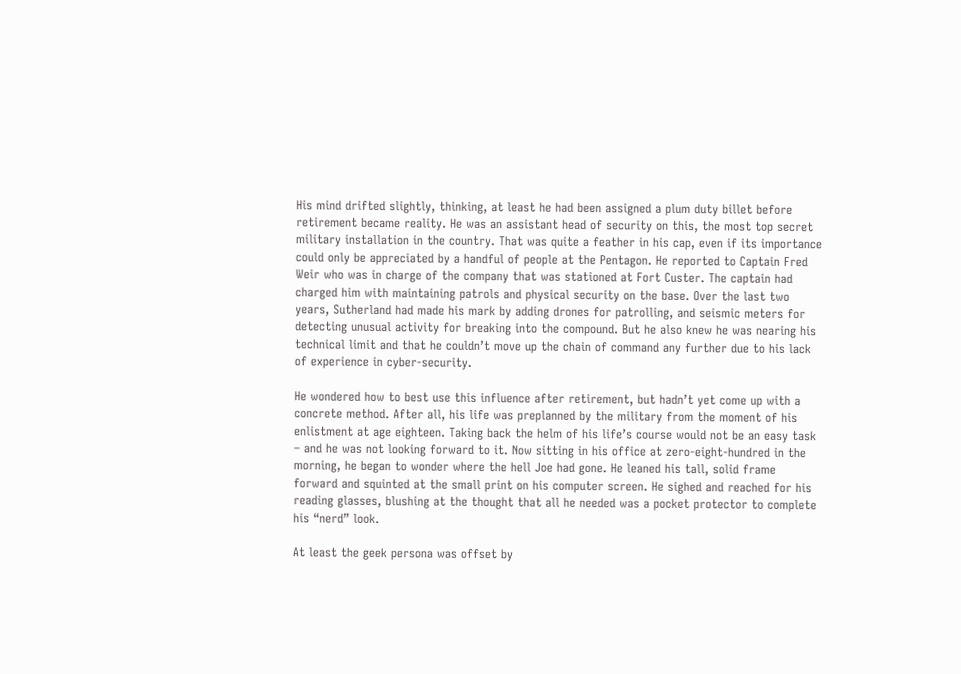His mind drifted slightly, thinking, at least he had been assigned a plum duty billet before retirement became reality. He was an assistant head of security on this, the most top secret military installation in the country. That was quite a feather in his cap, even if its importance could only be appreciated by a handful of people at the Pentagon. He reported to Captain Fred Weir who was in charge of the company that was stationed at Fort Custer. The captain had charged him with maintaining patrols and physical security on the base. Over the last two years, Sutherland had made his mark by adding drones for patrolling, and seismic meters for detecting unusual activity for breaking into the compound. But he also knew he was nearing his technical limit and that he couldn’t move up the chain of command any further due to his lack of experience in cyber-security.

He wondered how to best use this influence after retirement, but hadn’t yet come up with a concrete method. After all, his life was preplanned by the military from the moment of his enlistment at age eighteen. Taking back the helm of his life’s course would not be an easy task – and he was not looking forward to it. Now sitting in his office at zero-eight-hundred in the morning, he began to wonder where the hell Joe had gone. He leaned his tall, solid frame forward and squinted at the small print on his computer screen. He sighed and reached for his reading glasses, blushing at the thought that all he needed was a pocket protector to complete his “nerd” look.

At least the geek persona was offset by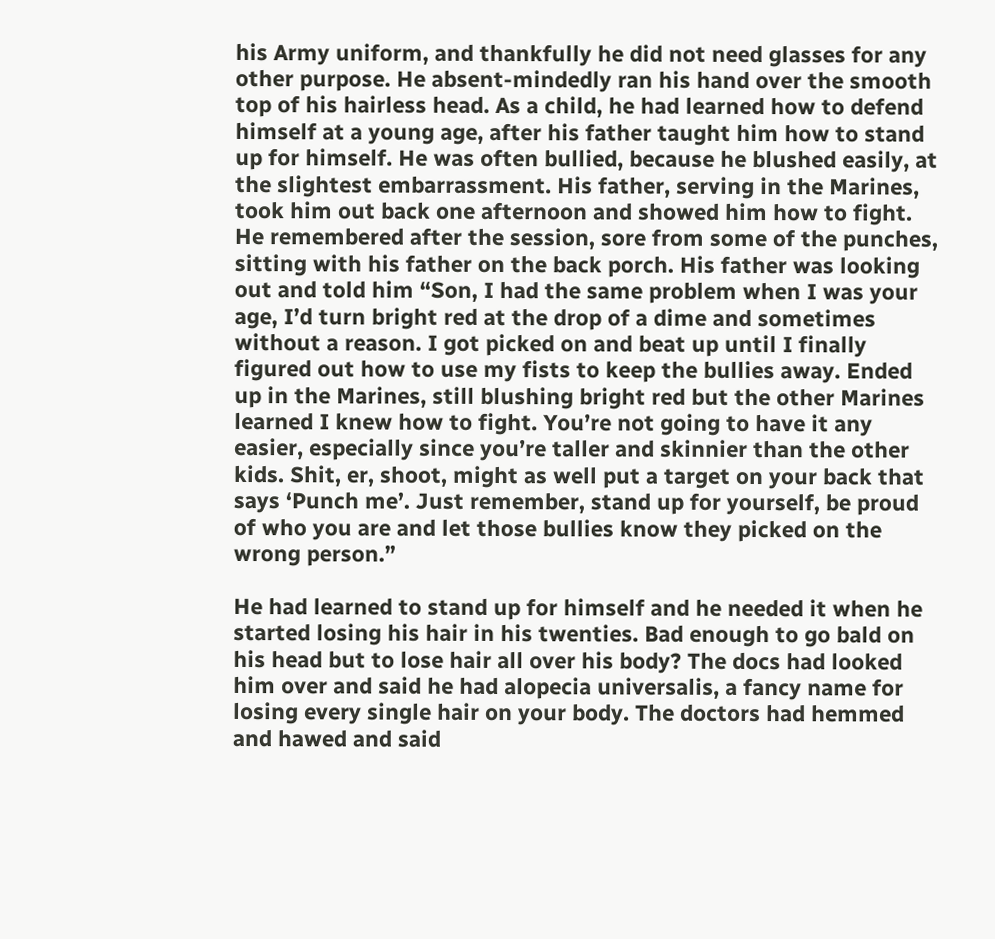his Army uniform, and thankfully he did not need glasses for any other purpose. He absent-mindedly ran his hand over the smooth top of his hairless head. As a child, he had learned how to defend himself at a young age, after his father taught him how to stand up for himself. He was often bullied, because he blushed easily, at the slightest embarrassment. His father, serving in the Marines, took him out back one afternoon and showed him how to fight. He remembered after the session, sore from some of the punches, sitting with his father on the back porch. His father was looking out and told him “Son, I had the same problem when I was your age, I’d turn bright red at the drop of a dime and sometimes without a reason. I got picked on and beat up until I finally figured out how to use my fists to keep the bullies away. Ended up in the Marines, still blushing bright red but the other Marines learned I knew how to fight. You’re not going to have it any easier, especially since you’re taller and skinnier than the other kids. Shit, er, shoot, might as well put a target on your back that says ‘Punch me’. Just remember, stand up for yourself, be proud of who you are and let those bullies know they picked on the wrong person.”

He had learned to stand up for himself and he needed it when he started losing his hair in his twenties. Bad enough to go bald on his head but to lose hair all over his body? The docs had looked him over and said he had alopecia universalis, a fancy name for losing every single hair on your body. The doctors had hemmed and hawed and said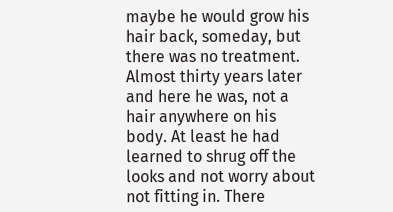maybe he would grow his hair back, someday, but there was no treatment. Almost thirty years later and here he was, not a hair anywhere on his body. At least he had learned to shrug off the looks and not worry about not fitting in. There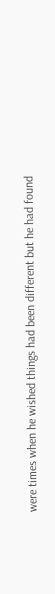were times when he wished things had been different but he had found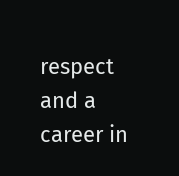respect and a career in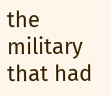the military that had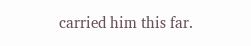carried him this far.